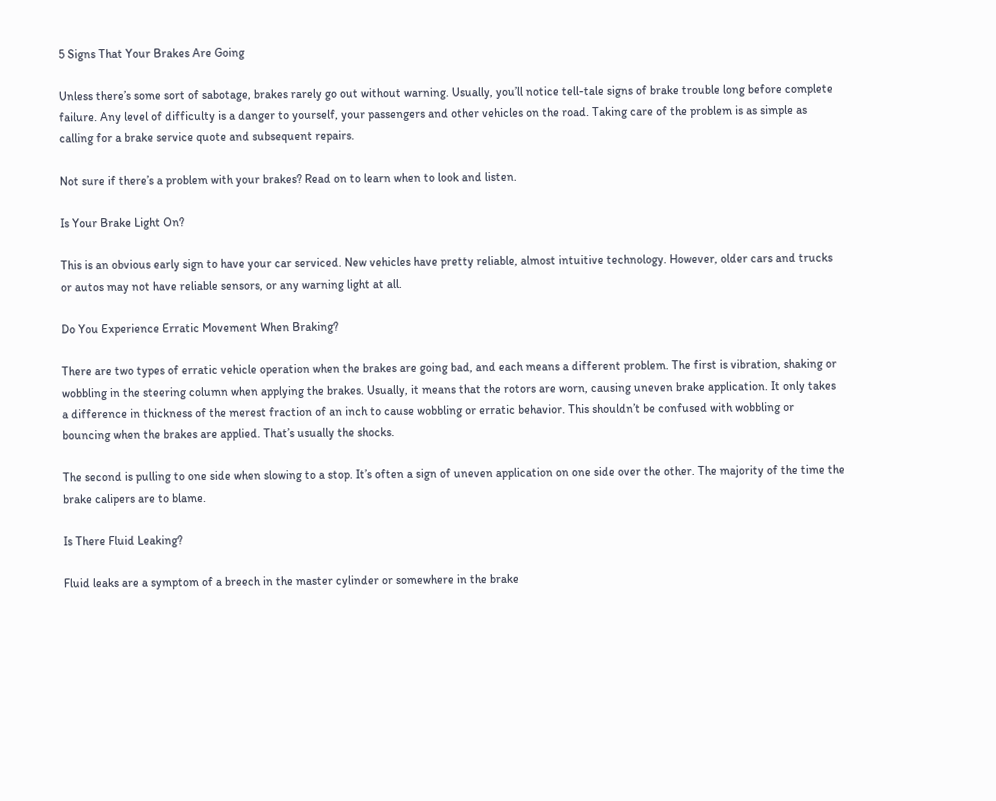5 Signs That Your Brakes Are Going

Unless there’s some sort of sabotage, brakes rarely go out without warning. Usually, you’ll notice tell-tale signs of brake trouble long before complete failure. Any level of difficulty is a danger to yourself, your passengers and other vehicles on the road. Taking care of the problem is as simple as calling for a brake service quote and subsequent repairs.

Not sure if there’s a problem with your brakes? Read on to learn when to look and listen.

Is Your Brake Light On?

This is an obvious early sign to have your car serviced. New vehicles have pretty reliable, almost intuitive technology. However, older cars and trucks or autos may not have reliable sensors, or any warning light at all.

Do You Experience Erratic Movement When Braking?

There are two types of erratic vehicle operation when the brakes are going bad, and each means a different problem. The first is vibration, shaking or wobbling in the steering column when applying the brakes. Usually, it means that the rotors are worn, causing uneven brake application. It only takes a difference in thickness of the merest fraction of an inch to cause wobbling or erratic behavior. This shouldn’t be confused with wobbling or bouncing when the brakes are applied. That’s usually the shocks.

The second is pulling to one side when slowing to a stop. It’s often a sign of uneven application on one side over the other. The majority of the time the brake calipers are to blame.

Is There Fluid Leaking?

Fluid leaks are a symptom of a breech in the master cylinder or somewhere in the brake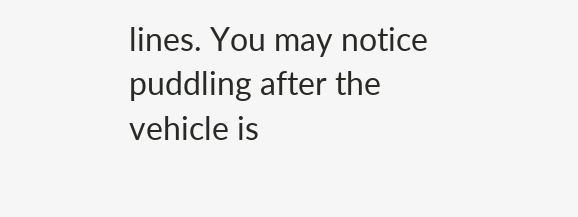lines. You may notice puddling after the vehicle is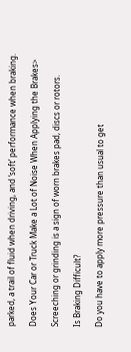parked, a trail of fluid when driving, and ‘soft’ performance when braking.

Does Your Car or Truck Make a Lot of Noise When Applying the Brakes>

Screeching or grinding is a sign of worn brakes pad, discs or rotors.

Is Braking Difficult?

Do you have to apply more pressure than usual to get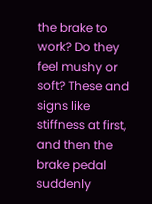the brake to work? Do they feel mushy or soft? These and signs like stiffness at first, and then the brake pedal suddenly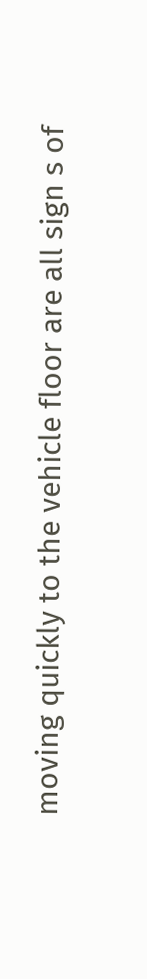moving quickly to the vehicle floor are all sign s of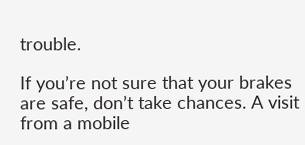trouble.

If you’re not sure that your brakes are safe, don’t take chances. A visit from a mobile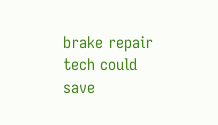brake repair tech could save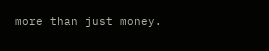more than just money.